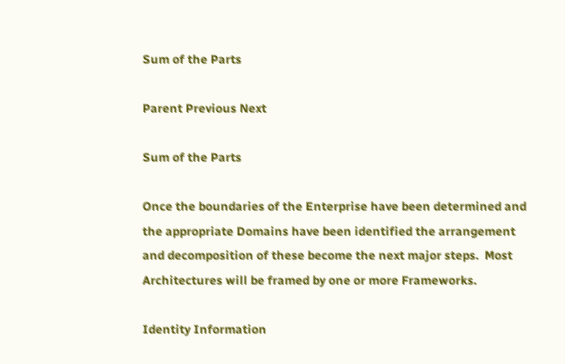Sum of the Parts

Parent Previous Next

Sum of the Parts

Once the boundaries of the Enterprise have been determined and the appropriate Domains have been identified the arrangement and decomposition of these become the next major steps.  Most Architectures will be framed by one or more Frameworks.

Identity Information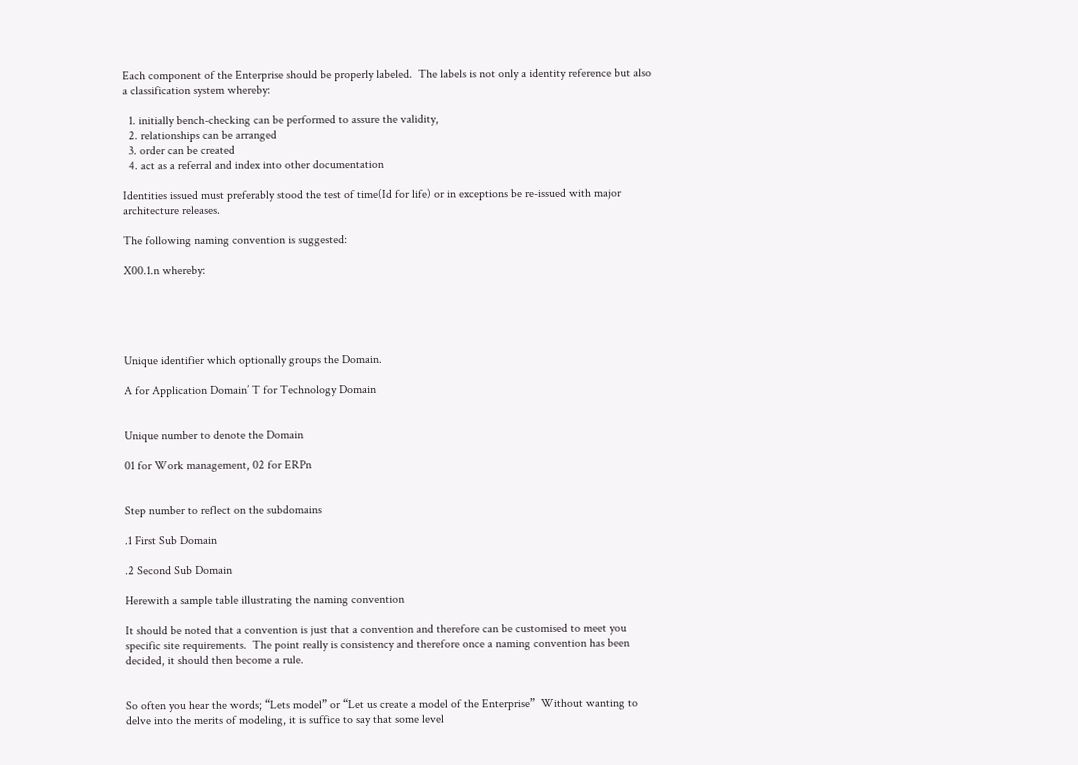Each component of the Enterprise should be properly labeled.  The labels is not only a identity reference but also a classification system whereby:

  1. initially bench-checking can be performed to assure the validity,
  2. relationships can be arranged
  3. order can be created
  4. act as a referral and index into other documentation

Identities issued must preferably stood the test of time(Id for life) or in exceptions be re-issued with major architecture releases.

The following naming convention is suggested:

X00.1.n whereby:





Unique identifier which optionally groups the Domain.

A for Application Domain’ T for Technology Domain


Unique number to denote the Domain

01 for Work management, 02 for ERPn


Step number to reflect on the subdomains

.1 First Sub Domain

.2 Second Sub Domain

Herewith a sample table illustrating the naming convention

It should be noted that a convention is just that a convention and therefore can be customised to meet you specific site requirements.  The point really is consistency and therefore once a naming convention has been decided, it should then become a rule.


So often you hear the words; “Lets model” or “Let us create a model of the Enterprise”  Without wanting to delve into the merits of modeling, it is suffice to say that some level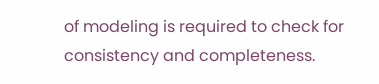of modeling is required to check for consistency and completeness.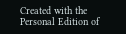Created with the Personal Edition of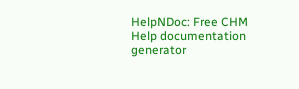HelpNDoc: Free CHM Help documentation generator